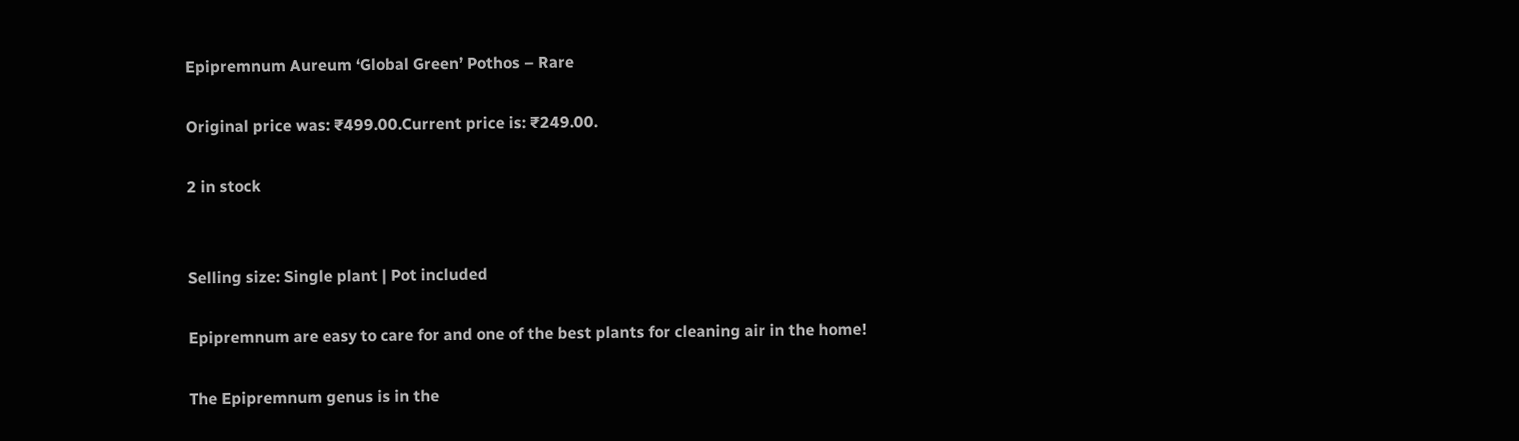Epipremnum Aureum ‘Global Green’ Pothos – Rare

Original price was: ₹499.00.Current price is: ₹249.00.

2 in stock


Selling size: Single plant | Pot included

Epipremnum are easy to care for and one of the best plants for cleaning air in the home!

The Epipremnum genus is in the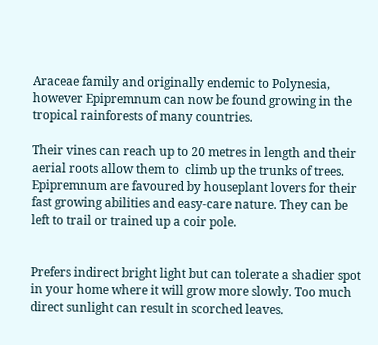Araceae family and originally endemic to Polynesia, however Epipremnum can now be found growing in the tropical rainforests of many countries.

Their vines can reach up to 20 metres in length and their aerial roots allow them to  climb up the trunks of trees. Epipremnum are favoured by houseplant lovers for their fast growing abilities and easy-care nature. They can be left to trail or trained up a coir pole.


Prefers indirect bright light but can tolerate a shadier spot in your home where it will grow more slowly. Too much direct sunlight can result in scorched leaves.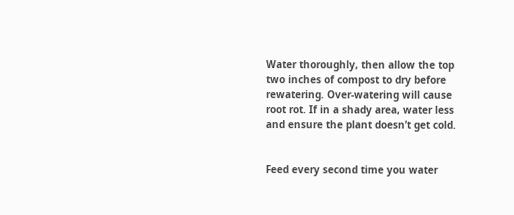Water thoroughly, then allow the top two inches of compost to dry before rewatering. Over-watering will cause root rot. If in a shady area, water less and ensure the plant doesn’t get cold.


Feed every second time you water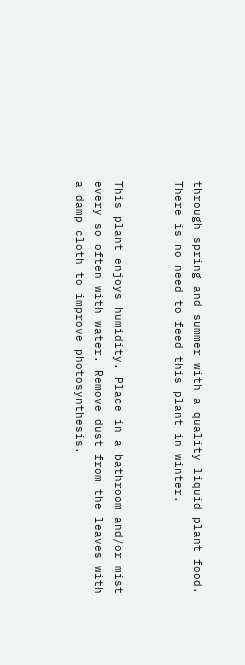through spring and summer with a quality liquid plant food. There is no need to feed this plant in winter.


This plant enjoys humidity. Place in a bathroom and/or mist every so often with water. Remove dust from the leaves with a damp cloth to improve photosynthesis.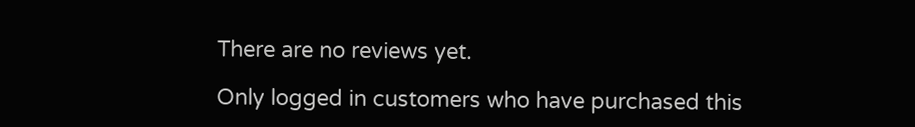There are no reviews yet.

Only logged in customers who have purchased this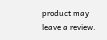product may leave a review.